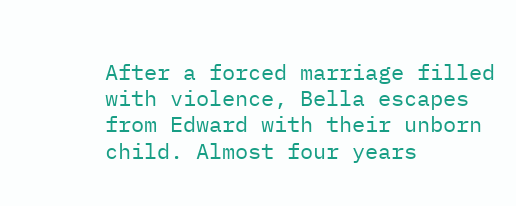After a forced marriage filled with violence, Bella escapes from Edward with their unborn child. Almost four years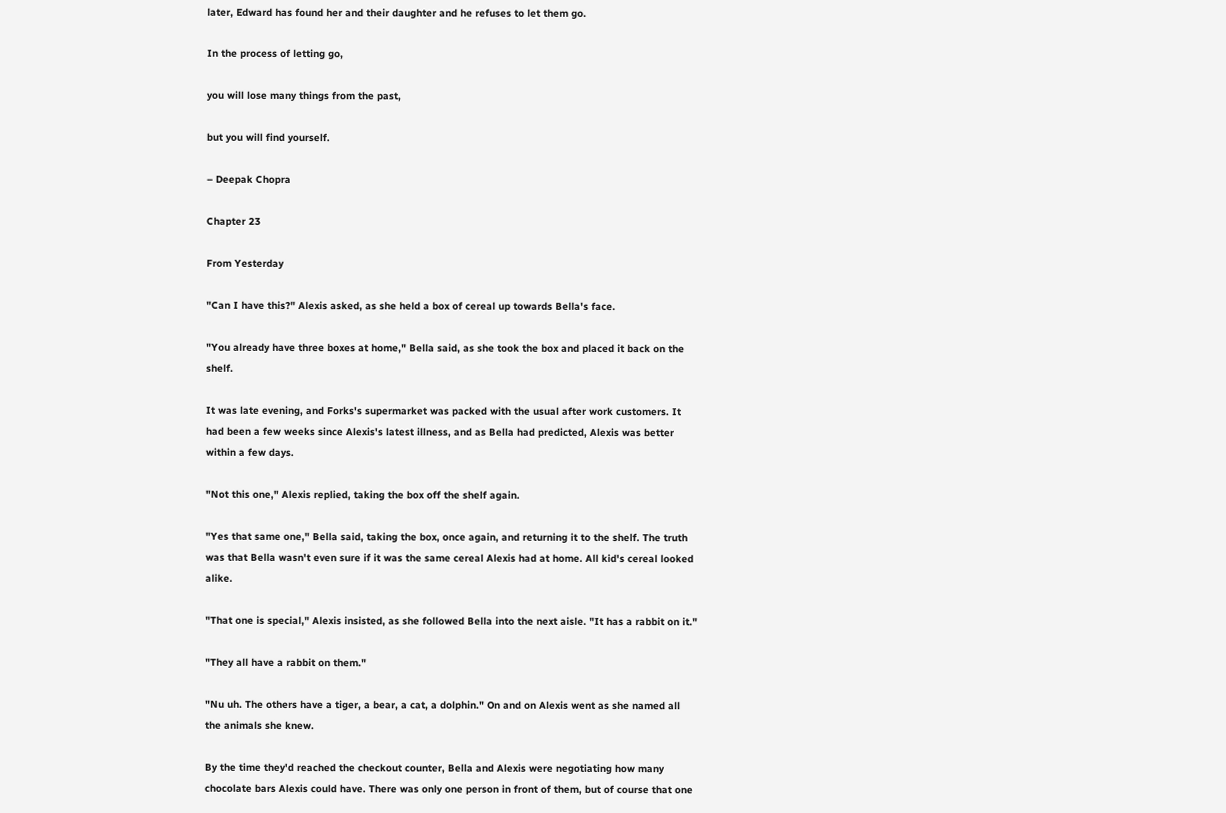later, Edward has found her and their daughter and he refuses to let them go.

In the process of letting go,

you will lose many things from the past,

but you will find yourself.

– Deepak Chopra

Chapter 23

From Yesterday

"Can I have this?" Alexis asked, as she held a box of cereal up towards Bella's face.

"You already have three boxes at home," Bella said, as she took the box and placed it back on the shelf.

It was late evening, and Forks's supermarket was packed with the usual after work customers. It had been a few weeks since Alexis's latest illness, and as Bella had predicted, Alexis was better within a few days.

"Not this one," Alexis replied, taking the box off the shelf again.

"Yes that same one," Bella said, taking the box, once again, and returning it to the shelf. The truth was that Bella wasn't even sure if it was the same cereal Alexis had at home. All kid's cereal looked alike.

"That one is special," Alexis insisted, as she followed Bella into the next aisle. "It has a rabbit on it."

"They all have a rabbit on them."

"Nu uh. The others have a tiger, a bear, a cat, a dolphin." On and on Alexis went as she named all the animals she knew.

By the time they'd reached the checkout counter, Bella and Alexis were negotiating how many chocolate bars Alexis could have. There was only one person in front of them, but of course that one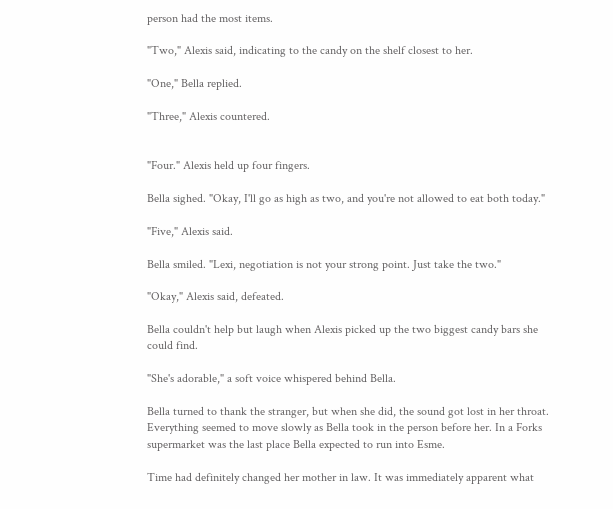person had the most items.

"Two," Alexis said, indicating to the candy on the shelf closest to her.

"One," Bella replied.

"Three," Alexis countered.


"Four." Alexis held up four fingers.

Bella sighed. "Okay, I'll go as high as two, and you're not allowed to eat both today."

"Five," Alexis said.

Bella smiled. "Lexi, negotiation is not your strong point. Just take the two."

"Okay," Alexis said, defeated.

Bella couldn't help but laugh when Alexis picked up the two biggest candy bars she could find.

"She's adorable," a soft voice whispered behind Bella.

Bella turned to thank the stranger, but when she did, the sound got lost in her throat. Everything seemed to move slowly as Bella took in the person before her. In a Forks supermarket was the last place Bella expected to run into Esme.

Time had definitely changed her mother in law. It was immediately apparent what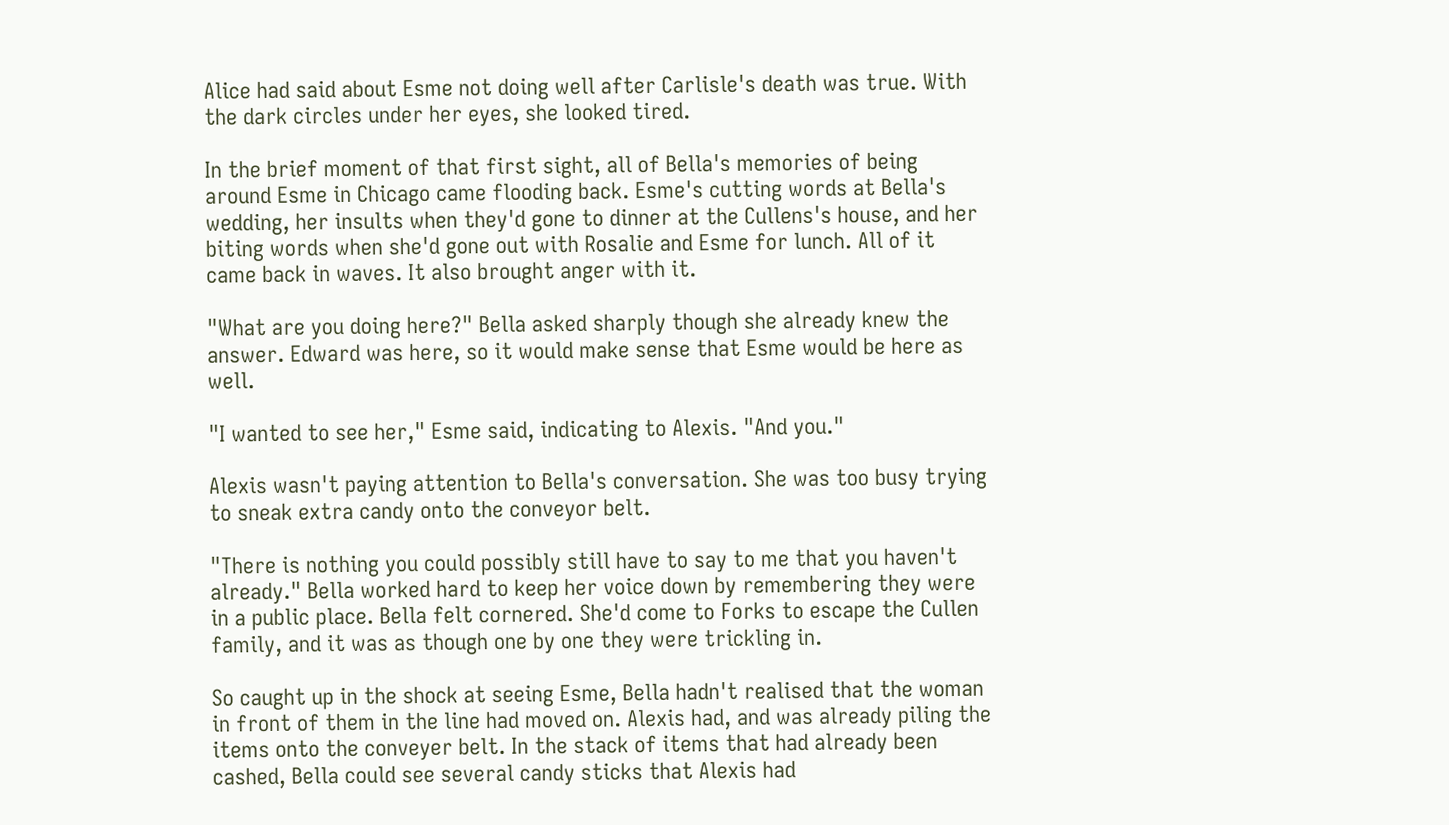Alice had said about Esme not doing well after Carlisle's death was true. With the dark circles under her eyes, she looked tired.

In the brief moment of that first sight, all of Bella's memories of being around Esme in Chicago came flooding back. Esme's cutting words at Bella's wedding, her insults when they'd gone to dinner at the Cullens's house, and her biting words when she'd gone out with Rosalie and Esme for lunch. All of it came back in waves. It also brought anger with it.

"What are you doing here?" Bella asked sharply though she already knew the answer. Edward was here, so it would make sense that Esme would be here as well.

"I wanted to see her," Esme said, indicating to Alexis. "And you."

Alexis wasn't paying attention to Bella's conversation. She was too busy trying to sneak extra candy onto the conveyor belt.

"There is nothing you could possibly still have to say to me that you haven't already." Bella worked hard to keep her voice down by remembering they were in a public place. Bella felt cornered. She'd come to Forks to escape the Cullen family, and it was as though one by one they were trickling in.

So caught up in the shock at seeing Esme, Bella hadn't realised that the woman in front of them in the line had moved on. Alexis had, and was already piling the items onto the conveyer belt. In the stack of items that had already been cashed, Bella could see several candy sticks that Alexis had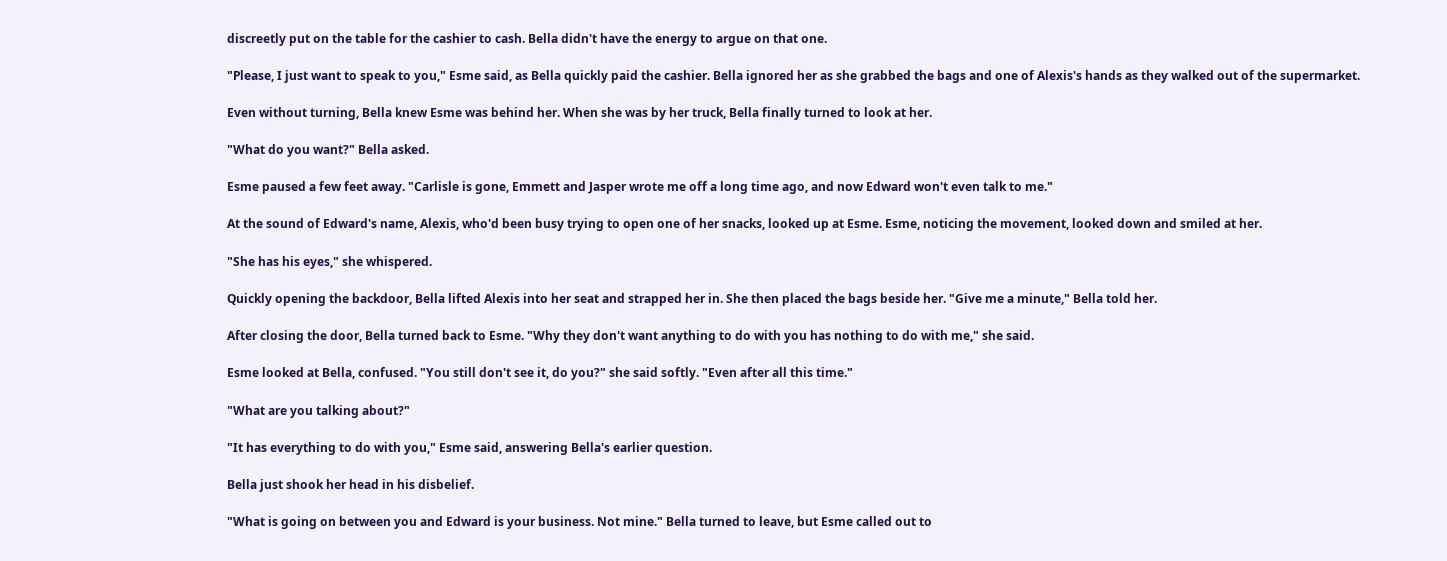discreetly put on the table for the cashier to cash. Bella didn't have the energy to argue on that one.

"Please, I just want to speak to you," Esme said, as Bella quickly paid the cashier. Bella ignored her as she grabbed the bags and one of Alexis's hands as they walked out of the supermarket.

Even without turning, Bella knew Esme was behind her. When she was by her truck, Bella finally turned to look at her.

"What do you want?" Bella asked.

Esme paused a few feet away. "Carlisle is gone, Emmett and Jasper wrote me off a long time ago, and now Edward won't even talk to me."

At the sound of Edward's name, Alexis, who'd been busy trying to open one of her snacks, looked up at Esme. Esme, noticing the movement, looked down and smiled at her.

"She has his eyes," she whispered.

Quickly opening the backdoor, Bella lifted Alexis into her seat and strapped her in. She then placed the bags beside her. "Give me a minute," Bella told her.

After closing the door, Bella turned back to Esme. "Why they don't want anything to do with you has nothing to do with me," she said.

Esme looked at Bella, confused. "You still don't see it, do you?" she said softly. "Even after all this time."

"What are you talking about?"

"It has everything to do with you," Esme said, answering Bella's earlier question.

Bella just shook her head in his disbelief.

"What is going on between you and Edward is your business. Not mine." Bella turned to leave, but Esme called out to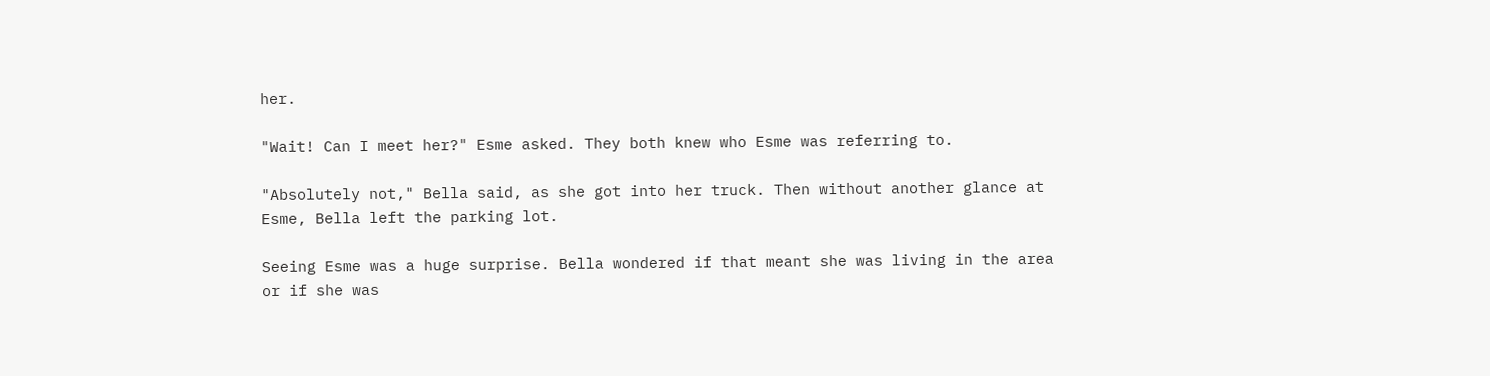her.

"Wait! Can I meet her?" Esme asked. They both knew who Esme was referring to.

"Absolutely not," Bella said, as she got into her truck. Then without another glance at Esme, Bella left the parking lot.

Seeing Esme was a huge surprise. Bella wondered if that meant she was living in the area or if she was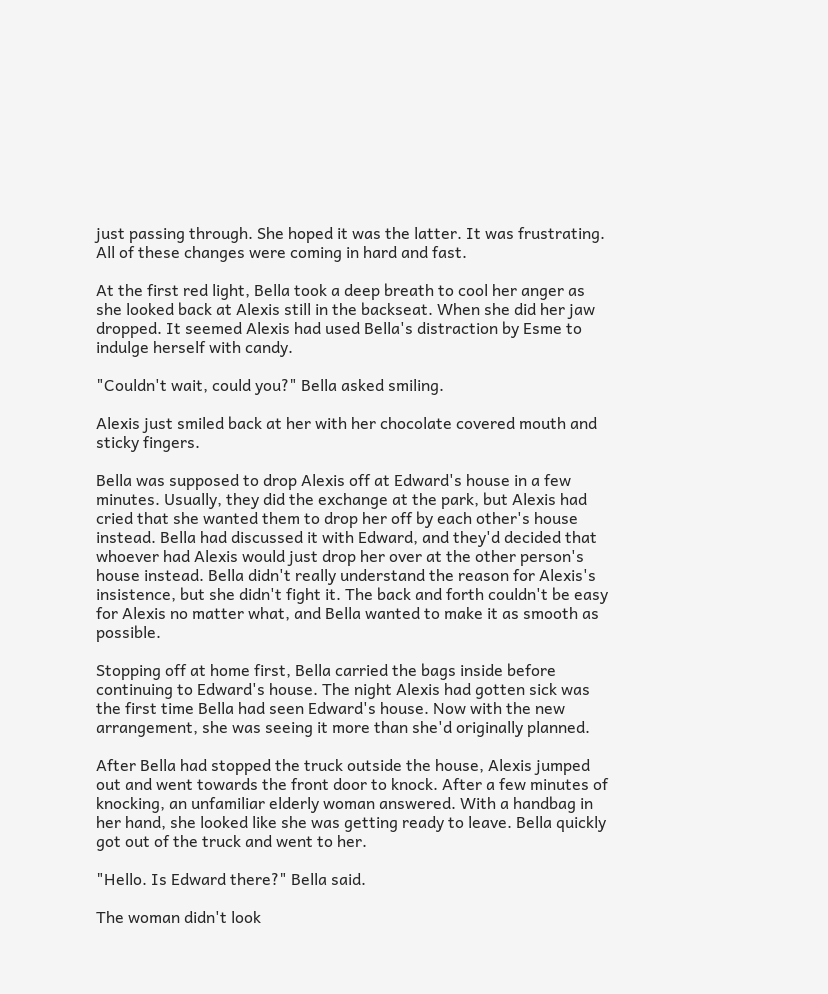just passing through. She hoped it was the latter. It was frustrating. All of these changes were coming in hard and fast.

At the first red light, Bella took a deep breath to cool her anger as she looked back at Alexis still in the backseat. When she did her jaw dropped. It seemed Alexis had used Bella's distraction by Esme to indulge herself with candy.

"Couldn't wait, could you?" Bella asked smiling.

Alexis just smiled back at her with her chocolate covered mouth and sticky fingers.

Bella was supposed to drop Alexis off at Edward's house in a few minutes. Usually, they did the exchange at the park, but Alexis had cried that she wanted them to drop her off by each other's house instead. Bella had discussed it with Edward, and they'd decided that whoever had Alexis would just drop her over at the other person's house instead. Bella didn't really understand the reason for Alexis's insistence, but she didn't fight it. The back and forth couldn't be easy for Alexis no matter what, and Bella wanted to make it as smooth as possible.

Stopping off at home first, Bella carried the bags inside before continuing to Edward's house. The night Alexis had gotten sick was the first time Bella had seen Edward's house. Now with the new arrangement, she was seeing it more than she'd originally planned.

After Bella had stopped the truck outside the house, Alexis jumped out and went towards the front door to knock. After a few minutes of knocking, an unfamiliar elderly woman answered. With a handbag in her hand, she looked like she was getting ready to leave. Bella quickly got out of the truck and went to her.

"Hello. Is Edward there?" Bella said.

The woman didn't look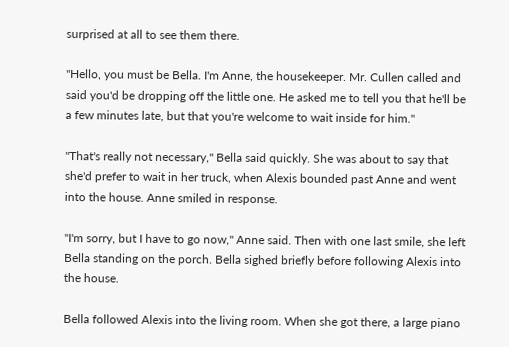surprised at all to see them there.

"Hello, you must be Bella. I'm Anne, the housekeeper. Mr. Cullen called and said you'd be dropping off the little one. He asked me to tell you that he'll be a few minutes late, but that you're welcome to wait inside for him."

"That's really not necessary," Bella said quickly. She was about to say that she'd prefer to wait in her truck, when Alexis bounded past Anne and went into the house. Anne smiled in response.

"I'm sorry, but I have to go now," Anne said. Then with one last smile, she left Bella standing on the porch. Bella sighed briefly before following Alexis into the house.

Bella followed Alexis into the living room. When she got there, a large piano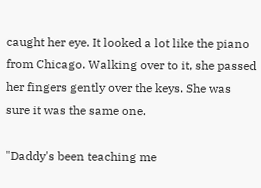caught her eye. It looked a lot like the piano from Chicago. Walking over to it, she passed her fingers gently over the keys. She was sure it was the same one.

"Daddy's been teaching me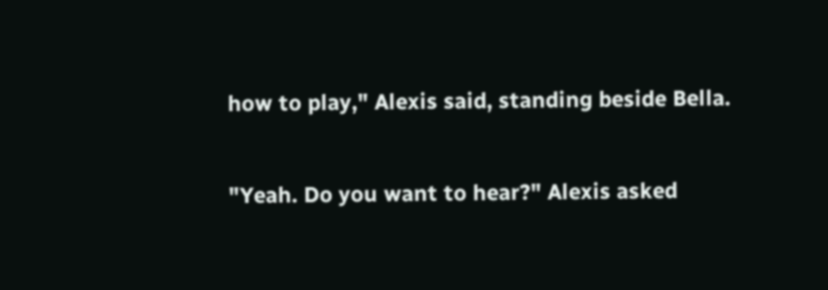how to play," Alexis said, standing beside Bella.


"Yeah. Do you want to hear?" Alexis asked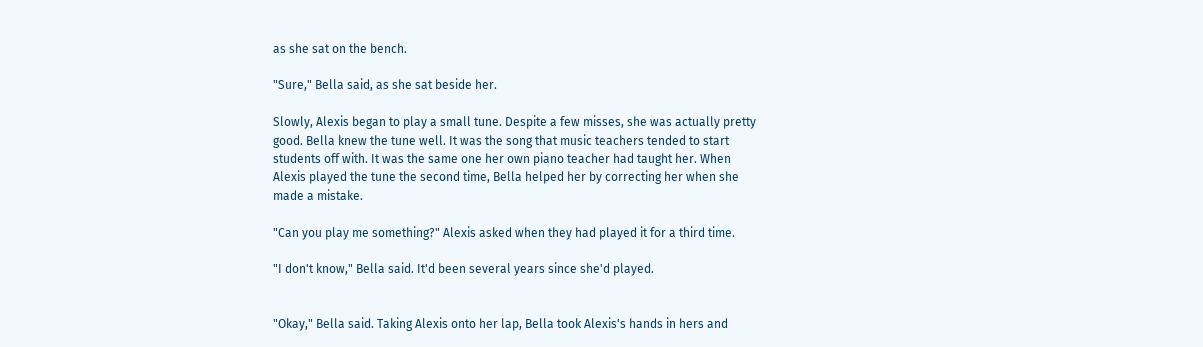as she sat on the bench.

"Sure," Bella said, as she sat beside her.

Slowly, Alexis began to play a small tune. Despite a few misses, she was actually pretty good. Bella knew the tune well. It was the song that music teachers tended to start students off with. It was the same one her own piano teacher had taught her. When Alexis played the tune the second time, Bella helped her by correcting her when she made a mistake.

"Can you play me something?" Alexis asked when they had played it for a third time.

"I don't know," Bella said. It'd been several years since she'd played.


"Okay," Bella said. Taking Alexis onto her lap, Bella took Alexis's hands in hers and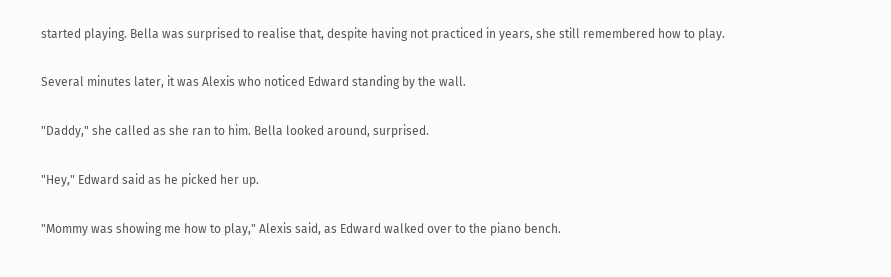started playing. Bella was surprised to realise that, despite having not practiced in years, she still remembered how to play.

Several minutes later, it was Alexis who noticed Edward standing by the wall.

"Daddy," she called as she ran to him. Bella looked around, surprised.

"Hey," Edward said as he picked her up.

"Mommy was showing me how to play," Alexis said, as Edward walked over to the piano bench.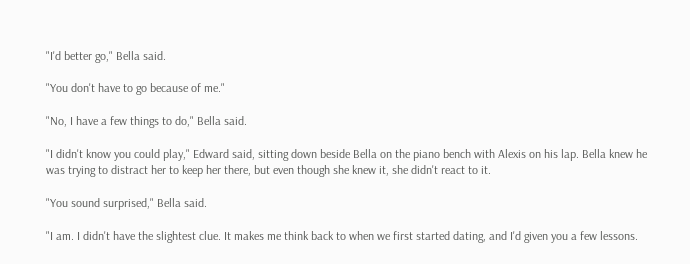"I'd better go," Bella said.

"You don't have to go because of me."

"No, I have a few things to do," Bella said.

"I didn't know you could play," Edward said, sitting down beside Bella on the piano bench with Alexis on his lap. Bella knew he was trying to distract her to keep her there, but even though she knew it, she didn't react to it.

"You sound surprised," Bella said.

"I am. I didn't have the slightest clue. It makes me think back to when we first started dating, and I'd given you a few lessons.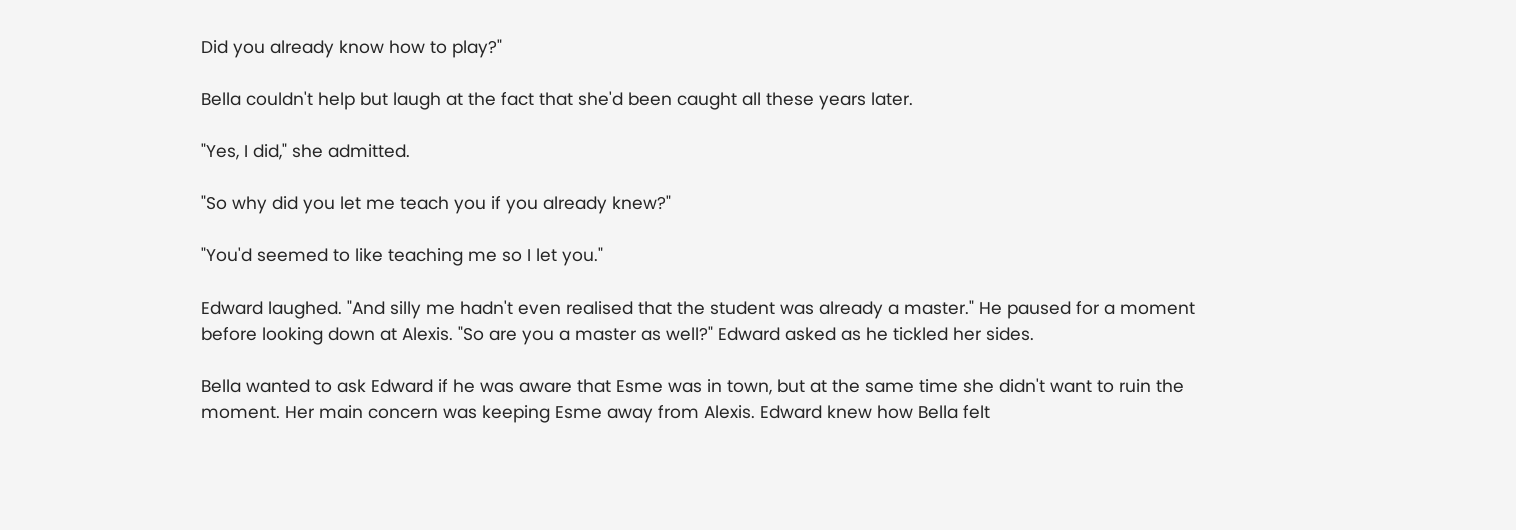Did you already know how to play?"

Bella couldn't help but laugh at the fact that she'd been caught all these years later.

"Yes, I did," she admitted.

"So why did you let me teach you if you already knew?"

"You'd seemed to like teaching me so I let you."

Edward laughed. "And silly me hadn't even realised that the student was already a master." He paused for a moment before looking down at Alexis. "So are you a master as well?" Edward asked as he tickled her sides.

Bella wanted to ask Edward if he was aware that Esme was in town, but at the same time she didn't want to ruin the moment. Her main concern was keeping Esme away from Alexis. Edward knew how Bella felt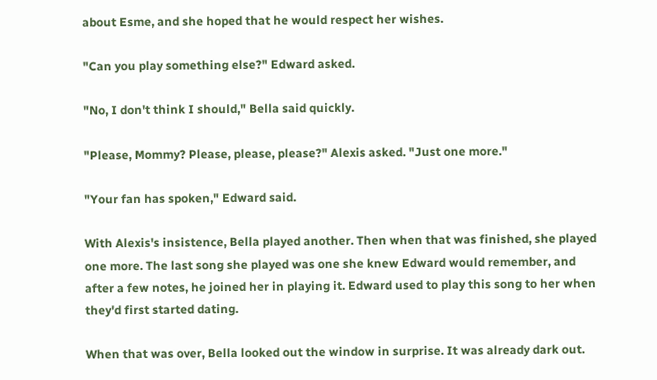about Esme, and she hoped that he would respect her wishes.

"Can you play something else?" Edward asked.

"No, I don't think I should," Bella said quickly.

"Please, Mommy? Please, please, please?" Alexis asked. "Just one more."

"Your fan has spoken," Edward said.

With Alexis's insistence, Bella played another. Then when that was finished, she played one more. The last song she played was one she knew Edward would remember, and after a few notes, he joined her in playing it. Edward used to play this song to her when they'd first started dating.

When that was over, Bella looked out the window in surprise. It was already dark out.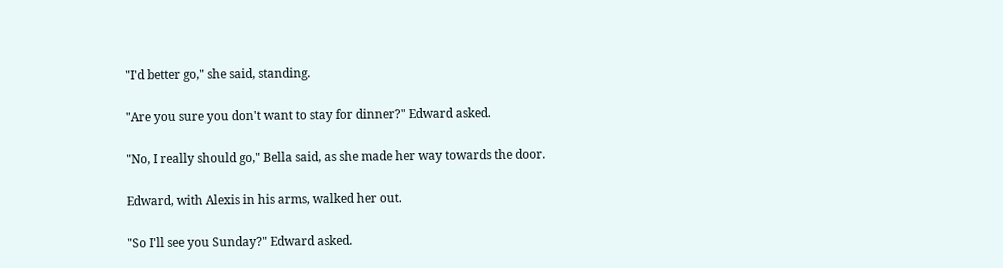"I'd better go," she said, standing.

"Are you sure you don't want to stay for dinner?" Edward asked.

"No, I really should go," Bella said, as she made her way towards the door.

Edward, with Alexis in his arms, walked her out.

"So I'll see you Sunday?" Edward asked.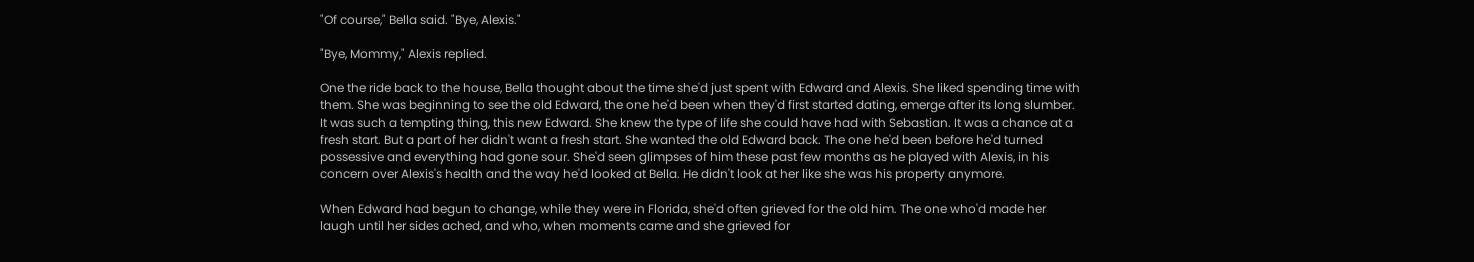"Of course," Bella said. "Bye, Alexis."

"Bye, Mommy," Alexis replied.

One the ride back to the house, Bella thought about the time she'd just spent with Edward and Alexis. She liked spending time with them. She was beginning to see the old Edward, the one he'd been when they'd first started dating, emerge after its long slumber. It was such a tempting thing, this new Edward. She knew the type of life she could have had with Sebastian. It was a chance at a fresh start. But a part of her didn't want a fresh start. She wanted the old Edward back. The one he'd been before he'd turned possessive and everything had gone sour. She'd seen glimpses of him these past few months as he played with Alexis, in his concern over Alexis's health and the way he'd looked at Bella. He didn't look at her like she was his property anymore.

When Edward had begun to change, while they were in Florida, she'd often grieved for the old him. The one who'd made her laugh until her sides ached, and who, when moments came and she grieved for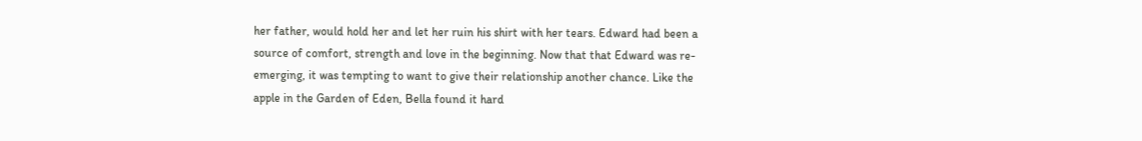her father, would hold her and let her ruin his shirt with her tears. Edward had been a source of comfort, strength and love in the beginning. Now that that Edward was re-emerging, it was tempting to want to give their relationship another chance. Like the apple in the Garden of Eden, Bella found it hard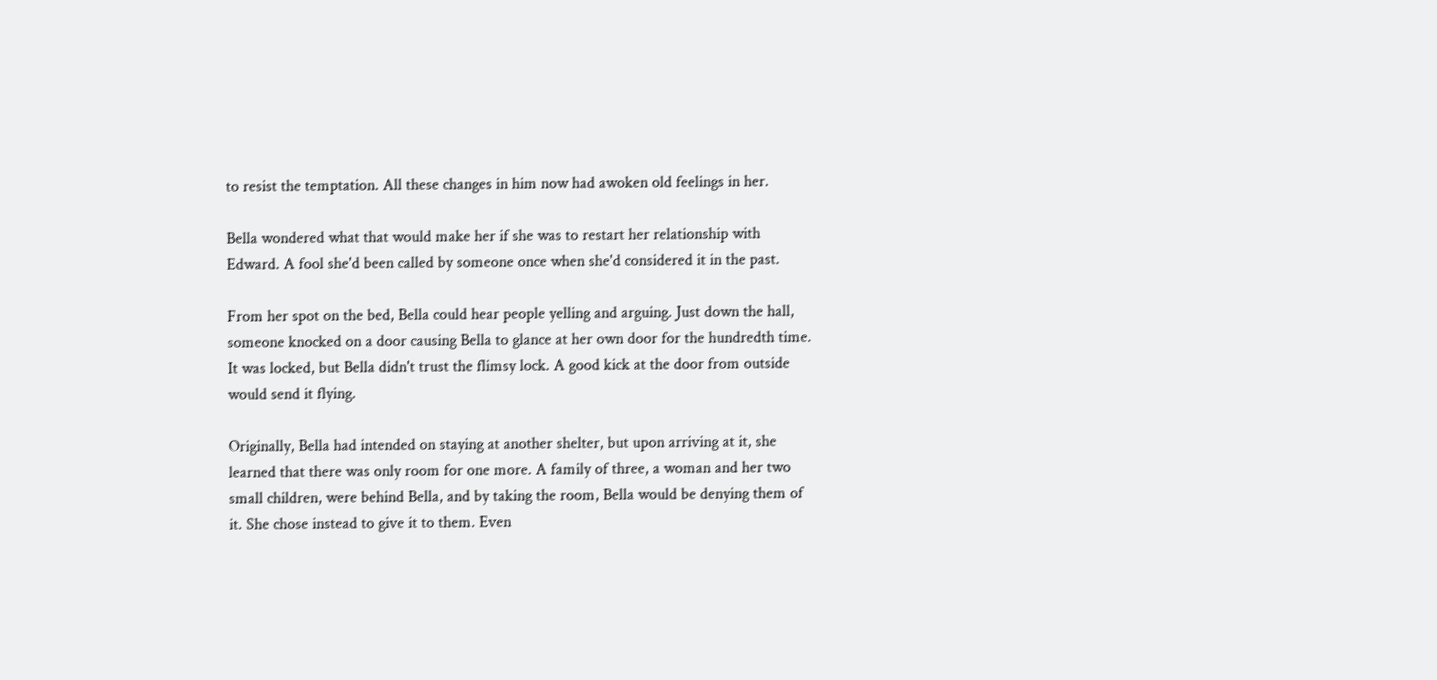to resist the temptation. All these changes in him now had awoken old feelings in her.

Bella wondered what that would make her if she was to restart her relationship with Edward. A fool she'd been called by someone once when she'd considered it in the past.

From her spot on the bed, Bella could hear people yelling and arguing. Just down the hall, someone knocked on a door causing Bella to glance at her own door for the hundredth time. It was locked, but Bella didn't trust the flimsy lock. A good kick at the door from outside would send it flying.

Originally, Bella had intended on staying at another shelter, but upon arriving at it, she learned that there was only room for one more. A family of three, a woman and her two small children, were behind Bella, and by taking the room, Bella would be denying them of it. She chose instead to give it to them. Even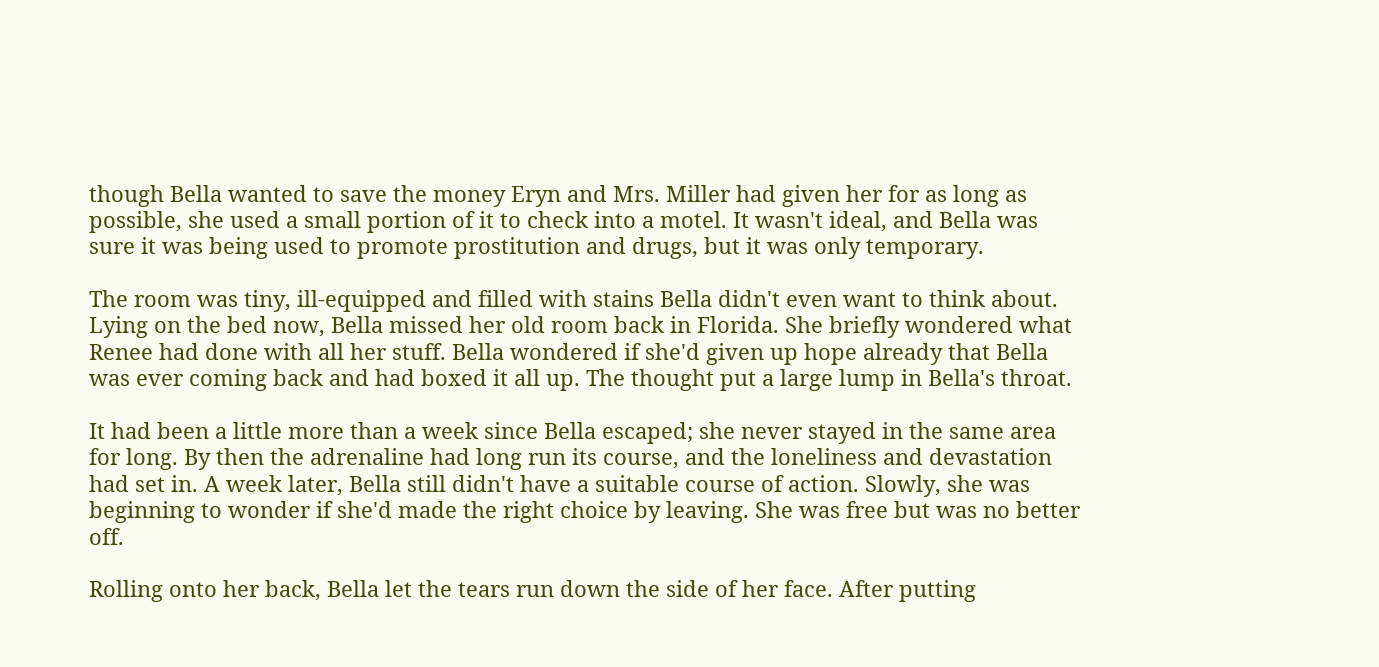though Bella wanted to save the money Eryn and Mrs. Miller had given her for as long as possible, she used a small portion of it to check into a motel. It wasn't ideal, and Bella was sure it was being used to promote prostitution and drugs, but it was only temporary.

The room was tiny, ill-equipped and filled with stains Bella didn't even want to think about. Lying on the bed now, Bella missed her old room back in Florida. She briefly wondered what Renee had done with all her stuff. Bella wondered if she'd given up hope already that Bella was ever coming back and had boxed it all up. The thought put a large lump in Bella's throat.

It had been a little more than a week since Bella escaped; she never stayed in the same area for long. By then the adrenaline had long run its course, and the loneliness and devastation had set in. A week later, Bella still didn't have a suitable course of action. Slowly, she was beginning to wonder if she'd made the right choice by leaving. She was free but was no better off.

Rolling onto her back, Bella let the tears run down the side of her face. After putting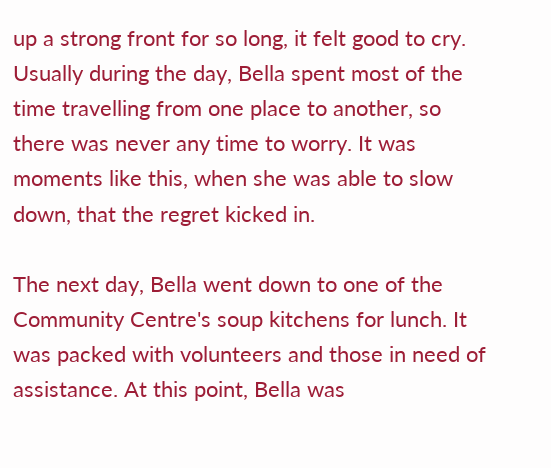up a strong front for so long, it felt good to cry. Usually during the day, Bella spent most of the time travelling from one place to another, so there was never any time to worry. It was moments like this, when she was able to slow down, that the regret kicked in.

The next day, Bella went down to one of the Community Centre's soup kitchens for lunch. It was packed with volunteers and those in need of assistance. At this point, Bella was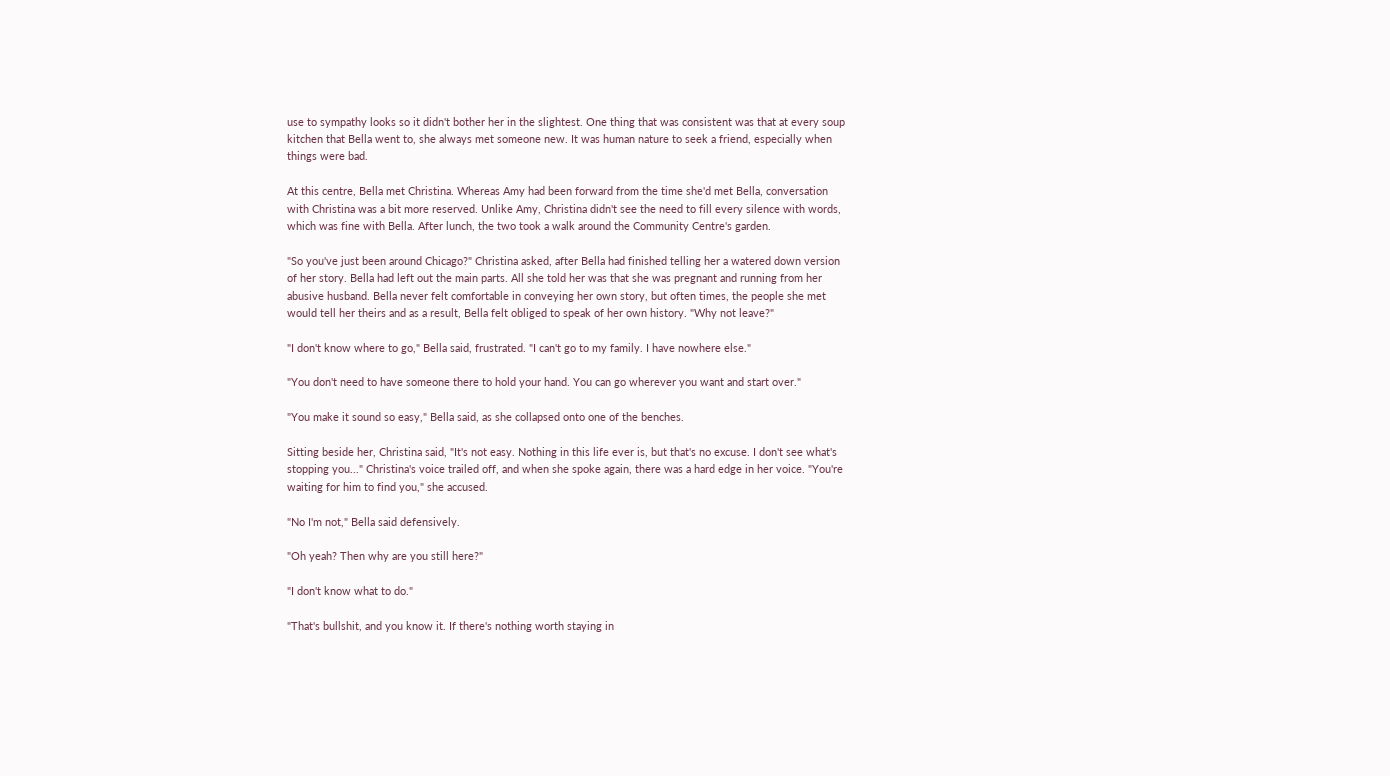use to sympathy looks so it didn't bother her in the slightest. One thing that was consistent was that at every soup kitchen that Bella went to, she always met someone new. It was human nature to seek a friend, especially when things were bad.

At this centre, Bella met Christina. Whereas Amy had been forward from the time she'd met Bella, conversation with Christina was a bit more reserved. Unlike Amy, Christina didn't see the need to fill every silence with words, which was fine with Bella. After lunch, the two took a walk around the Community Centre's garden.

"So you've just been around Chicago?" Christina asked, after Bella had finished telling her a watered down version of her story. Bella had left out the main parts. All she told her was that she was pregnant and running from her abusive husband. Bella never felt comfortable in conveying her own story, but often times, the people she met would tell her theirs and as a result, Bella felt obliged to speak of her own history. "Why not leave?"

"I don't know where to go," Bella said, frustrated. "I can't go to my family. I have nowhere else."

"You don't need to have someone there to hold your hand. You can go wherever you want and start over."

"You make it sound so easy," Bella said, as she collapsed onto one of the benches.

Sitting beside her, Christina said, "It's not easy. Nothing in this life ever is, but that's no excuse. I don't see what's stopping you..." Christina's voice trailed off, and when she spoke again, there was a hard edge in her voice. "You're waiting for him to find you," she accused.

"No I'm not," Bella said defensively.

"Oh yeah? Then why are you still here?"

"I don't know what to do."

"That's bullshit, and you know it. If there's nothing worth staying in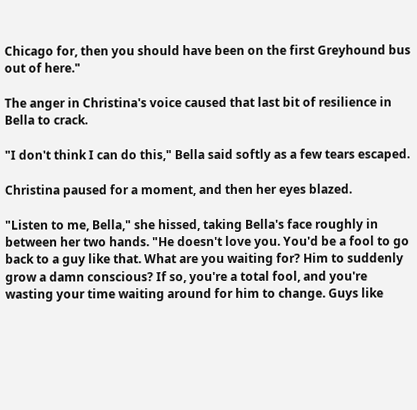Chicago for, then you should have been on the first Greyhound bus out of here."

The anger in Christina's voice caused that last bit of resilience in Bella to crack.

"I don't think I can do this," Bella said softly as a few tears escaped.

Christina paused for a moment, and then her eyes blazed.

"Listen to me, Bella," she hissed, taking Bella's face roughly in between her two hands. "He doesn't love you. You'd be a fool to go back to a guy like that. What are you waiting for? Him to suddenly grow a damn conscious? If so, you're a total fool, and you're wasting your time waiting around for him to change. Guys like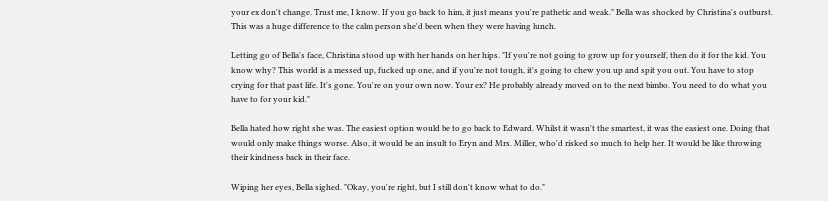your ex don't change. Trust me, I know. If you go back to him, it just means you're pathetic and weak." Bella was shocked by Christina's outburst. This was a huge difference to the calm person she'd been when they were having lunch.

Letting go of Bella's face, Christina stood up with her hands on her hips. "If you're not going to grow up for yourself, then do it for the kid. You know why? This world is a messed up, fucked up one, and if you're not tough, it's going to chew you up and spit you out. You have to stop crying for that past life. It's gone. You're on your own now. Your ex? He probably already moved on to the next bimbo. You need to do what you have to for your kid."

Bella hated how right she was. The easiest option would be to go back to Edward. Whilst it wasn't the smartest, it was the easiest one. Doing that would only make things worse. Also, it would be an insult to Eryn and Mrs. Miller, who'd risked so much to help her. It would be like throwing their kindness back in their face.

Wiping her eyes, Bella sighed. "Okay, you're right, but I still don't know what to do."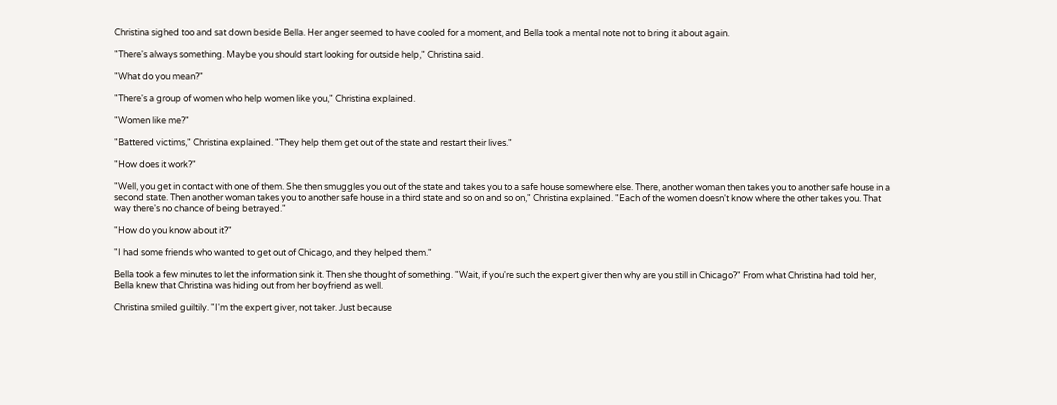Christina sighed too and sat down beside Bella. Her anger seemed to have cooled for a moment, and Bella took a mental note not to bring it about again.

"There's always something. Maybe you should start looking for outside help," Christina said.

"What do you mean?"

"There's a group of women who help women like you," Christina explained.

"Women like me?"

"Battered victims," Christina explained. "They help them get out of the state and restart their lives."

"How does it work?"

"Well, you get in contact with one of them. She then smuggles you out of the state and takes you to a safe house somewhere else. There, another woman then takes you to another safe house in a second state. Then another woman takes you to another safe house in a third state and so on and so on," Christina explained. "Each of the women doesn't know where the other takes you. That way there's no chance of being betrayed."

"How do you know about it?"

"I had some friends who wanted to get out of Chicago, and they helped them."

Bella took a few minutes to let the information sink it. Then she thought of something. "Wait, if you're such the expert giver then why are you still in Chicago?" From what Christina had told her, Bella knew that Christina was hiding out from her boyfriend as well.

Christina smiled guiltily. "I'm the expert giver, not taker. Just because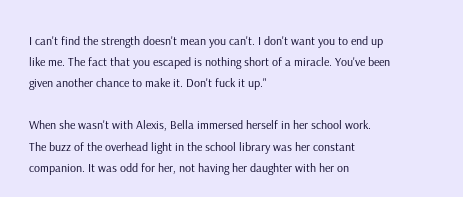I can't find the strength doesn't mean you can't. I don't want you to end up like me. The fact that you escaped is nothing short of a miracle. You've been given another chance to make it. Don't fuck it up."

When she wasn't with Alexis, Bella immersed herself in her school work. The buzz of the overhead light in the school library was her constant companion. It was odd for her, not having her daughter with her on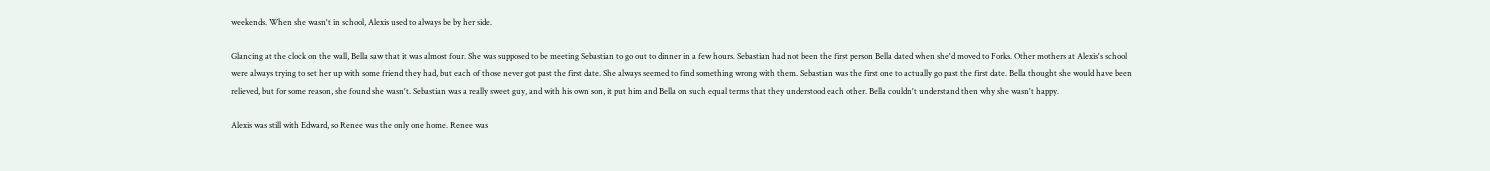weekends. When she wasn't in school, Alexis used to always be by her side.

Glancing at the clock on the wall, Bella saw that it was almost four. She was supposed to be meeting Sebastian to go out to dinner in a few hours. Sebastian had not been the first person Bella dated when she'd moved to Forks. Other mothers at Alexis's school were always trying to set her up with some friend they had, but each of those never got past the first date. She always seemed to find something wrong with them. Sebastian was the first one to actually go past the first date. Bella thought she would have been relieved, but for some reason, she found she wasn't. Sebastian was a really sweet guy, and with his own son, it put him and Bella on such equal terms that they understood each other. Bella couldn't understand then why she wasn't happy.

Alexis was still with Edward, so Renee was the only one home. Renee was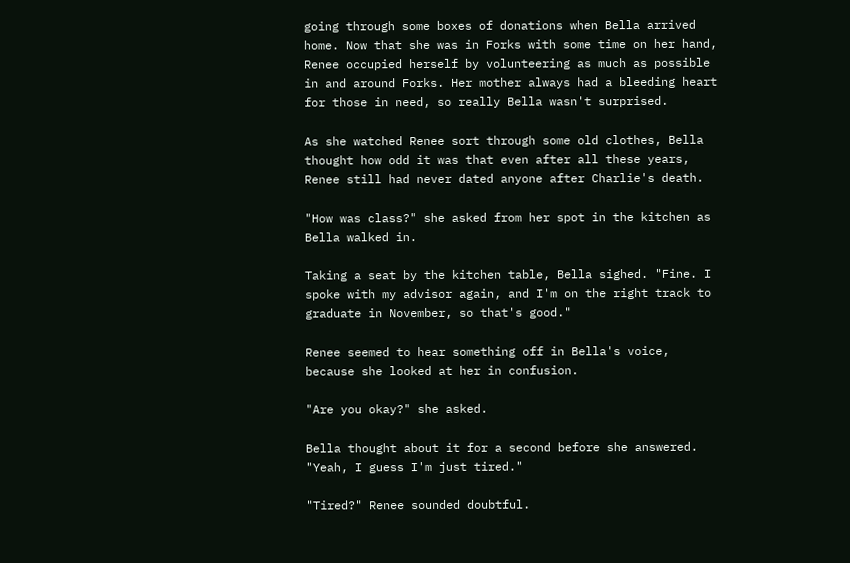going through some boxes of donations when Bella arrived home. Now that she was in Forks with some time on her hand, Renee occupied herself by volunteering as much as possible in and around Forks. Her mother always had a bleeding heart for those in need, so really Bella wasn't surprised.

As she watched Renee sort through some old clothes, Bella thought how odd it was that even after all these years, Renee still had never dated anyone after Charlie's death.

"How was class?" she asked from her spot in the kitchen as Bella walked in.

Taking a seat by the kitchen table, Bella sighed. "Fine. I spoke with my advisor again, and I'm on the right track to graduate in November, so that's good."

Renee seemed to hear something off in Bella's voice, because she looked at her in confusion.

"Are you okay?" she asked.

Bella thought about it for a second before she answered. "Yeah, I guess I'm just tired."

"Tired?" Renee sounded doubtful.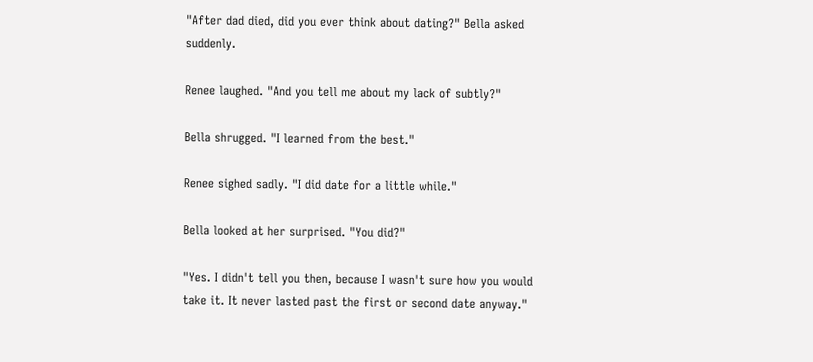"After dad died, did you ever think about dating?" Bella asked suddenly.

Renee laughed. "And you tell me about my lack of subtly?"

Bella shrugged. "I learned from the best."

Renee sighed sadly. "I did date for a little while."

Bella looked at her surprised. "You did?"

"Yes. I didn't tell you then, because I wasn't sure how you would take it. It never lasted past the first or second date anyway."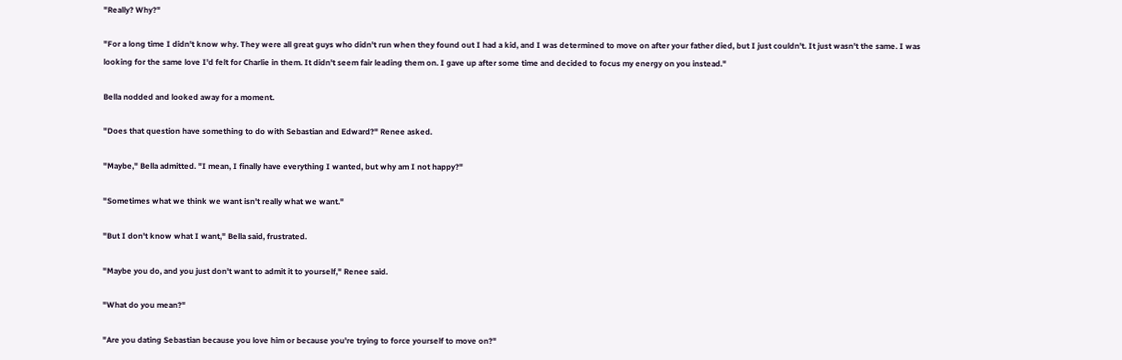"Really? Why?"

"For a long time I didn't know why. They were all great guys who didn't run when they found out I had a kid, and I was determined to move on after your father died, but I just couldn't. It just wasn't the same. I was looking for the same love I'd felt for Charlie in them. It didn't seem fair leading them on. I gave up after some time and decided to focus my energy on you instead."

Bella nodded and looked away for a moment.

"Does that question have something to do with Sebastian and Edward?" Renee asked.

"Maybe," Bella admitted. "I mean, I finally have everything I wanted, but why am I not happy?"

"Sometimes what we think we want isn't really what we want."

"But I don't know what I want," Bella said, frustrated.

"Maybe you do, and you just don't want to admit it to yourself," Renee said.

"What do you mean?"

"Are you dating Sebastian because you love him or because you're trying to force yourself to move on?"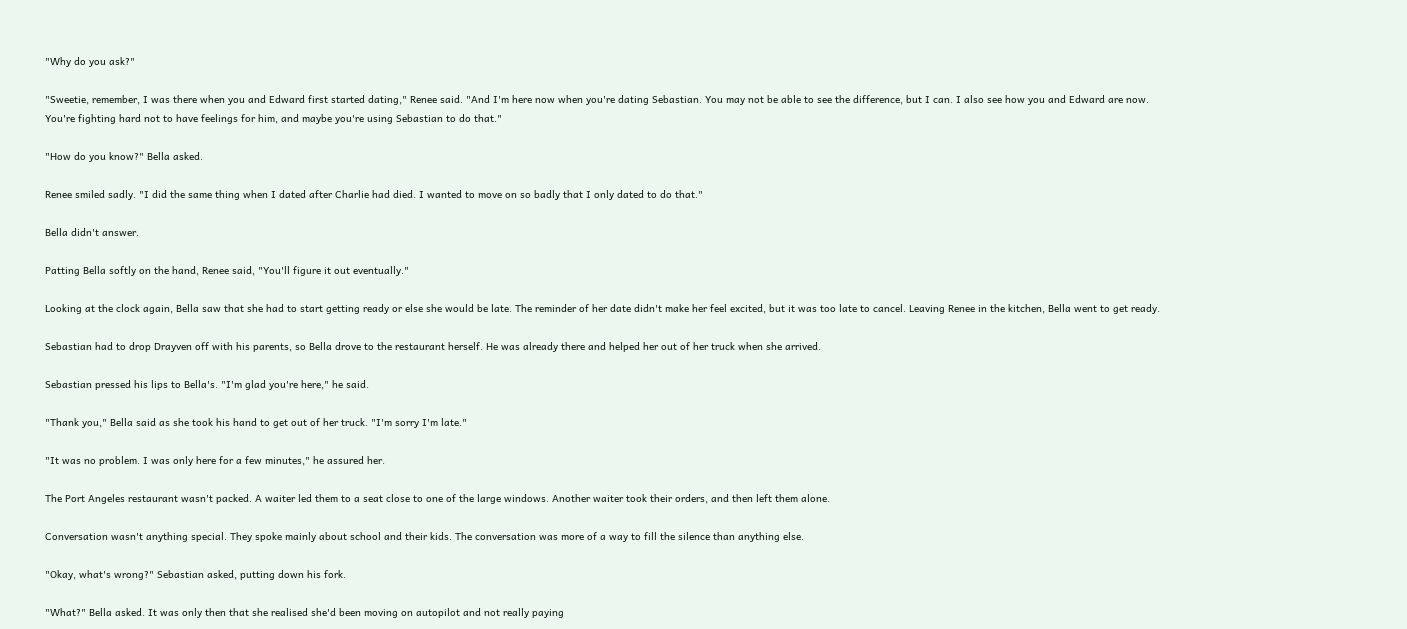"Why do you ask?"

"Sweetie, remember, I was there when you and Edward first started dating," Renee said. "And I'm here now when you're dating Sebastian. You may not be able to see the difference, but I can. I also see how you and Edward are now. You're fighting hard not to have feelings for him, and maybe you're using Sebastian to do that."

"How do you know?" Bella asked.

Renee smiled sadly. "I did the same thing when I dated after Charlie had died. I wanted to move on so badly that I only dated to do that."

Bella didn't answer.

Patting Bella softly on the hand, Renee said, "You'll figure it out eventually."

Looking at the clock again, Bella saw that she had to start getting ready or else she would be late. The reminder of her date didn't make her feel excited, but it was too late to cancel. Leaving Renee in the kitchen, Bella went to get ready.

Sebastian had to drop Drayven off with his parents, so Bella drove to the restaurant herself. He was already there and helped her out of her truck when she arrived.

Sebastian pressed his lips to Bella's. "I'm glad you're here," he said.

"Thank you," Bella said as she took his hand to get out of her truck. "I'm sorry I'm late."

"It was no problem. I was only here for a few minutes," he assured her.

The Port Angeles restaurant wasn't packed. A waiter led them to a seat close to one of the large windows. Another waiter took their orders, and then left them alone.

Conversation wasn't anything special. They spoke mainly about school and their kids. The conversation was more of a way to fill the silence than anything else.

"Okay, what's wrong?" Sebastian asked, putting down his fork.

"What?" Bella asked. It was only then that she realised she'd been moving on autopilot and not really paying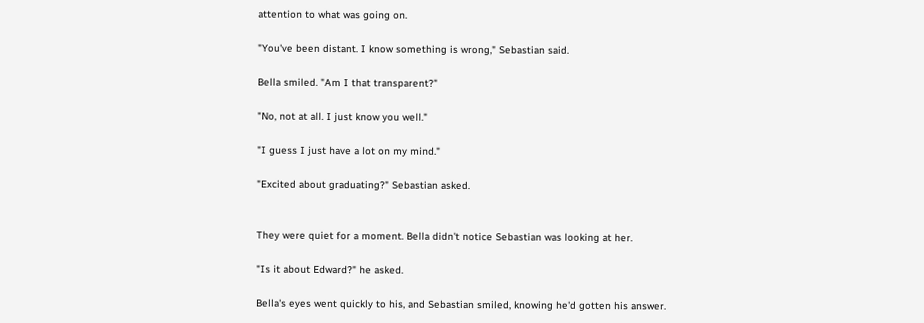attention to what was going on.

"You've been distant. I know something is wrong," Sebastian said.

Bella smiled. "Am I that transparent?"

"No, not at all. I just know you well."

"I guess I just have a lot on my mind."

"Excited about graduating?" Sebastian asked.


They were quiet for a moment. Bella didn't notice Sebastian was looking at her.

"Is it about Edward?" he asked.

Bella's eyes went quickly to his, and Sebastian smiled, knowing he'd gotten his answer.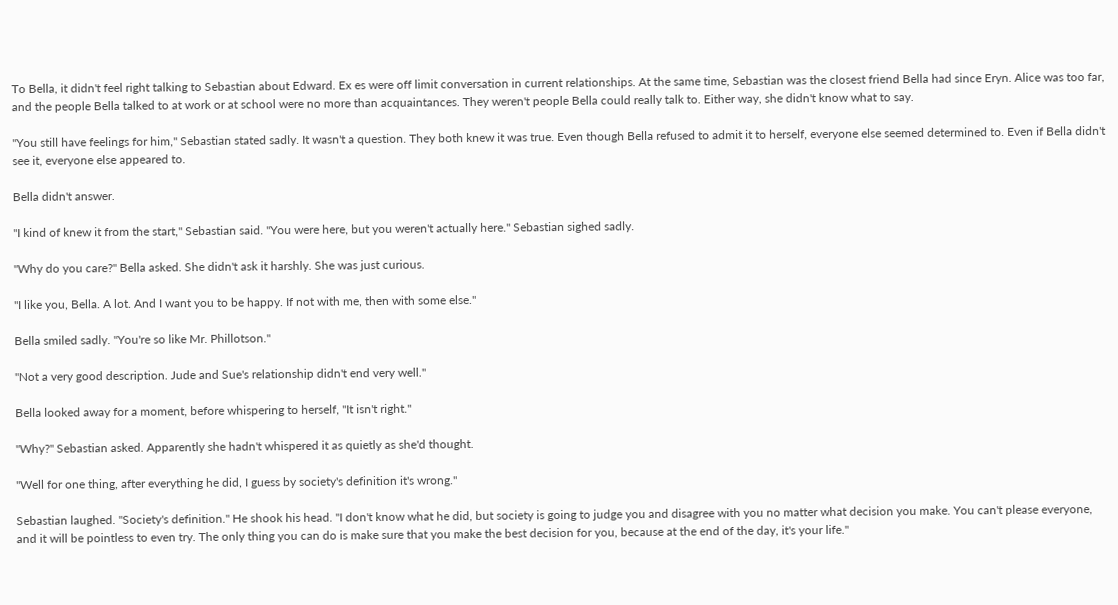To Bella, it didn't feel right talking to Sebastian about Edward. Ex es were off limit conversation in current relationships. At the same time, Sebastian was the closest friend Bella had since Eryn. Alice was too far, and the people Bella talked to at work or at school were no more than acquaintances. They weren't people Bella could really talk to. Either way, she didn't know what to say.

"You still have feelings for him," Sebastian stated sadly. It wasn't a question. They both knew it was true. Even though Bella refused to admit it to herself, everyone else seemed determined to. Even if Bella didn't see it, everyone else appeared to.

Bella didn't answer.

"I kind of knew it from the start," Sebastian said. "You were here, but you weren't actually here." Sebastian sighed sadly.

"Why do you care?" Bella asked. She didn't ask it harshly. She was just curious.

"I like you, Bella. A lot. And I want you to be happy. If not with me, then with some else."

Bella smiled sadly. "You're so like Mr. Phillotson."

"Not a very good description. Jude and Sue's relationship didn't end very well."

Bella looked away for a moment, before whispering to herself, "It isn't right."

"Why?" Sebastian asked. Apparently she hadn't whispered it as quietly as she'd thought.

"Well for one thing, after everything he did, I guess by society's definition it's wrong."

Sebastian laughed. "Society's definition." He shook his head. "I don't know what he did, but society is going to judge you and disagree with you no matter what decision you make. You can't please everyone, and it will be pointless to even try. The only thing you can do is make sure that you make the best decision for you, because at the end of the day, it's your life."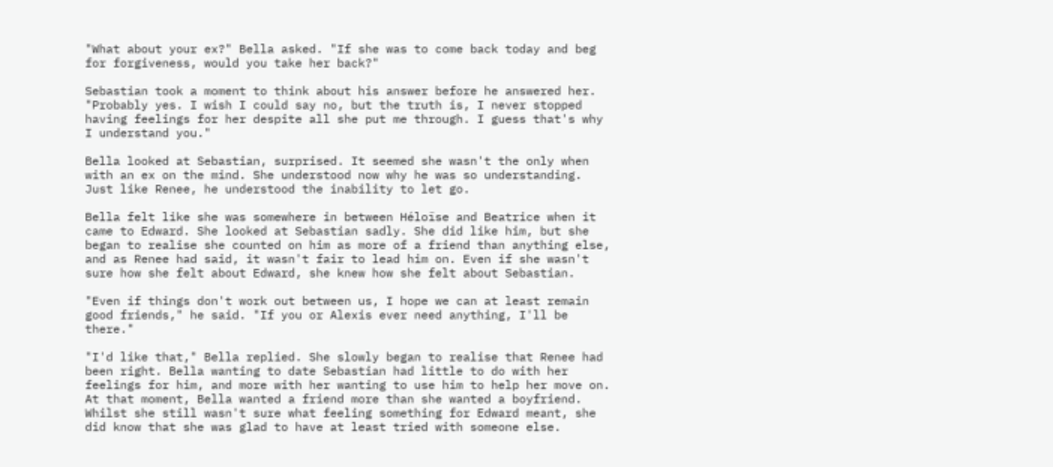"What about your ex?" Bella asked. "If she was to come back today and beg for forgiveness, would you take her back?"

Sebastian took a moment to think about his answer before he answered her. "Probably yes. I wish I could say no, but the truth is, I never stopped having feelings for her despite all she put me through. I guess that's why I understand you."

Bella looked at Sebastian, surprised. It seemed she wasn't the only when with an ex on the mind. She understood now why he was so understanding. Just like Renee, he understood the inability to let go.

Bella felt like she was somewhere in between Héloïse and Beatrice when it came to Edward. She looked at Sebastian sadly. She did like him, but she began to realise she counted on him as more of a friend than anything else, and as Renee had said, it wasn't fair to lead him on. Even if she wasn't sure how she felt about Edward, she knew how she felt about Sebastian.

"Even if things don't work out between us, I hope we can at least remain good friends," he said. "If you or Alexis ever need anything, I'll be there."

"I'd like that," Bella replied. She slowly began to realise that Renee had been right. Bella wanting to date Sebastian had little to do with her feelings for him, and more with her wanting to use him to help her move on. At that moment, Bella wanted a friend more than she wanted a boyfriend. Whilst she still wasn't sure what feeling something for Edward meant, she did know that she was glad to have at least tried with someone else.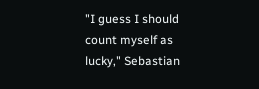"I guess I should count myself as lucky," Sebastian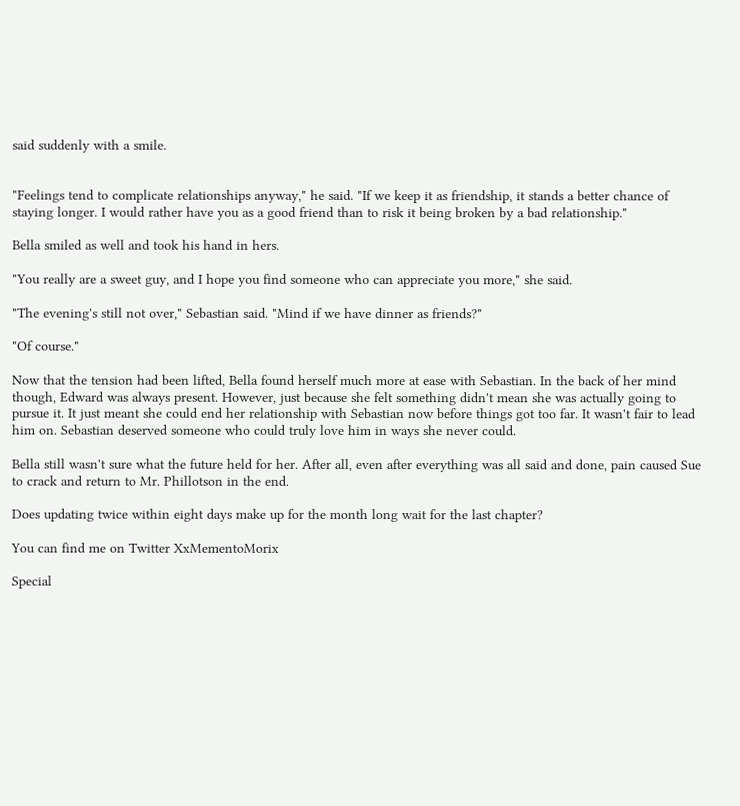said suddenly with a smile.


"Feelings tend to complicate relationships anyway," he said. "If we keep it as friendship, it stands a better chance of staying longer. I would rather have you as a good friend than to risk it being broken by a bad relationship."

Bella smiled as well and took his hand in hers.

"You really are a sweet guy, and I hope you find someone who can appreciate you more," she said.

"The evening's still not over," Sebastian said. "Mind if we have dinner as friends?"

"Of course."

Now that the tension had been lifted, Bella found herself much more at ease with Sebastian. In the back of her mind though, Edward was always present. However, just because she felt something didn't mean she was actually going to pursue it. It just meant she could end her relationship with Sebastian now before things got too far. It wasn't fair to lead him on. Sebastian deserved someone who could truly love him in ways she never could.

Bella still wasn't sure what the future held for her. After all, even after everything was all said and done, pain caused Sue to crack and return to Mr. Phillotson in the end.

Does updating twice within eight days make up for the month long wait for the last chapter?

You can find me on Twitter XxMementoMorix

Special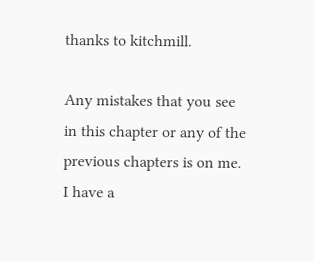thanks to kitchmill.

Any mistakes that you see in this chapter or any of the previous chapters is on me. I have a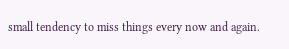small tendency to miss things every now and again.